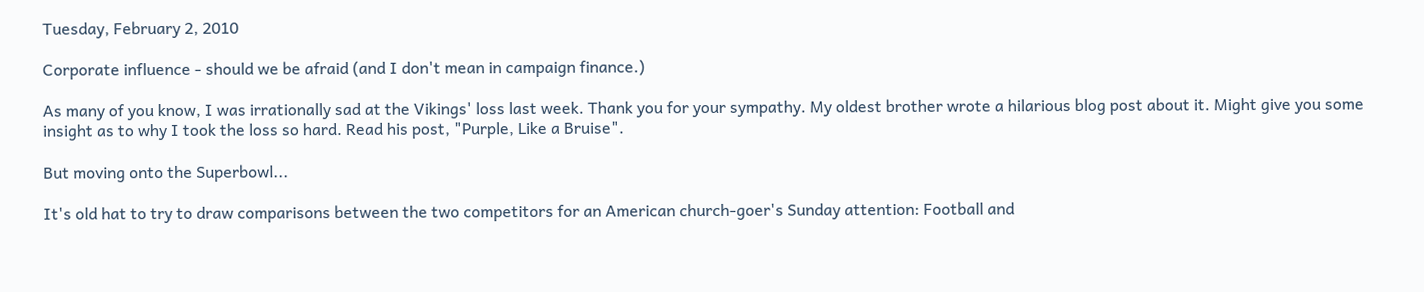Tuesday, February 2, 2010

Corporate influence - should we be afraid (and I don't mean in campaign finance.)

As many of you know, I was irrationally sad at the Vikings' loss last week. Thank you for your sympathy. My oldest brother wrote a hilarious blog post about it. Might give you some insight as to why I took the loss so hard. Read his post, "Purple, Like a Bruise".

But moving onto the Superbowl...

It's old hat to try to draw comparisons between the two competitors for an American church-goer's Sunday attention: Football and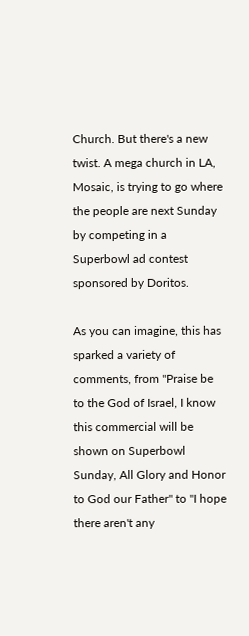Church. But there's a new twist. A mega church in LA, Mosaic, is trying to go where the people are next Sunday by competing in a Superbowl ad contest sponsored by Doritos.

As you can imagine, this has sparked a variety of comments, from "Praise be to the God of Israel, I know this commercial will be shown on Superbowl Sunday, All Glory and Honor to God our Father" to "I hope there aren't any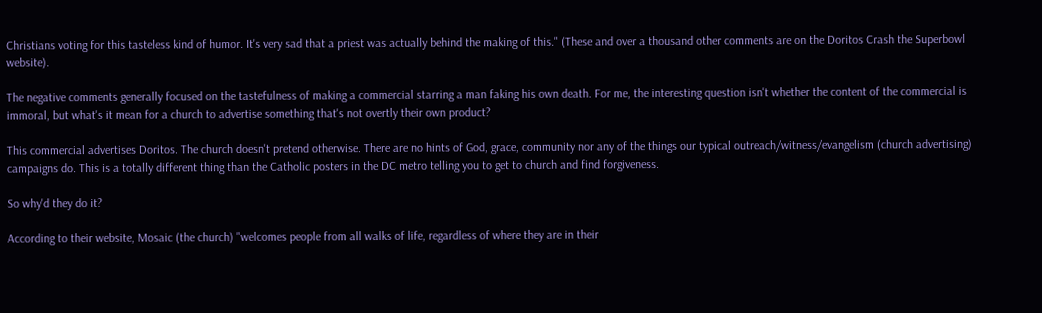Christians voting for this tasteless kind of humor. It's very sad that a priest was actually behind the making of this." (These and over a thousand other comments are on the Doritos Crash the Superbowl website).

The negative comments generally focused on the tastefulness of making a commercial starring a man faking his own death. For me, the interesting question isn't whether the content of the commercial is immoral, but what's it mean for a church to advertise something that's not overtly their own product?

This commercial advertises Doritos. The church doesn't pretend otherwise. There are no hints of God, grace, community nor any of the things our typical outreach/witness/evangelism (church advertising) campaigns do. This is a totally different thing than the Catholic posters in the DC metro telling you to get to church and find forgiveness.

So why'd they do it?

According to their website, Mosaic (the church) "welcomes people from all walks of life, regardless of where they are in their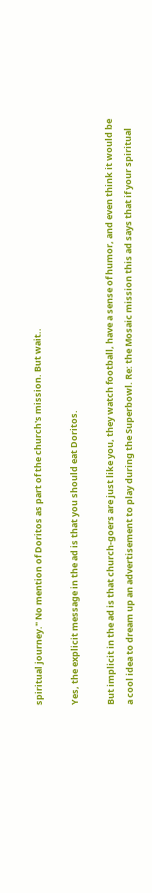spiritual journey." No mention of Doritos as part of the church's mission. But wait..

Yes, the explicit message in the ad is that you should eat Doritos.

But implicit in the ad is that church-goers are just like you, they watch football, have a sense of humor, and even think it would be a cool idea to dream up an advertisement to play during the Superbowl. Re: the Mosaic mission this ad says that if your spiritual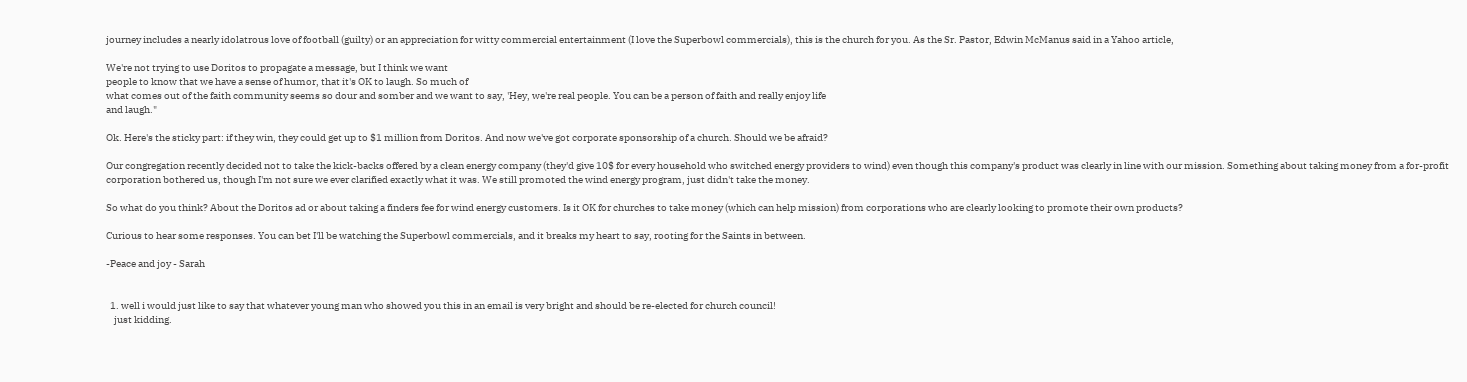journey includes a nearly idolatrous love of football (guilty) or an appreciation for witty commercial entertainment (I love the Superbowl commercials), this is the church for you. As the Sr. Pastor, Edwin McManus said in a Yahoo article,

We're not trying to use Doritos to propagate a message, but I think we want
people to know that we have a sense of humor, that it's OK to laugh. So much of
what comes out of the faith community seems so dour and somber and we want to say, 'Hey, we're real people. You can be a person of faith and really enjoy life
and laugh."

Ok. Here's the sticky part: if they win, they could get up to $1 million from Doritos. And now we've got corporate sponsorship of a church. Should we be afraid?

Our congregation recently decided not to take the kick-backs offered by a clean energy company (they'd give 10$ for every household who switched energy providers to wind) even though this company's product was clearly in line with our mission. Something about taking money from a for-profit corporation bothered us, though I'm not sure we ever clarified exactly what it was. We still promoted the wind energy program, just didn't take the money.

So what do you think? About the Doritos ad or about taking a finders fee for wind energy customers. Is it OK for churches to take money (which can help mission) from corporations who are clearly looking to promote their own products?

Curious to hear some responses. You can bet I'll be watching the Superbowl commercials, and it breaks my heart to say, rooting for the Saints in between.

-Peace and joy - Sarah


  1. well i would just like to say that whatever young man who showed you this in an email is very bright and should be re-elected for church council!
    just kidding.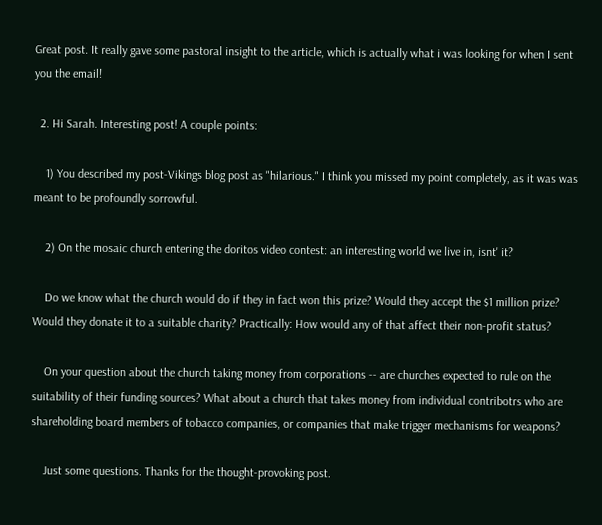Great post. It really gave some pastoral insight to the article, which is actually what i was looking for when I sent you the email!

  2. Hi Sarah. Interesting post! A couple points:

    1) You described my post-Vikings blog post as "hilarious." I think you missed my point completely, as it was was meant to be profoundly sorrowful.

    2) On the mosaic church entering the doritos video contest: an interesting world we live in, isnt' it?

    Do we know what the church would do if they in fact won this prize? Would they accept the $1 million prize? Would they donate it to a suitable charity? Practically: How would any of that affect their non-profit status?

    On your question about the church taking money from corporations -- are churches expected to rule on the suitability of their funding sources? What about a church that takes money from individual contribotrs who are shareholding board members of tobacco companies, or companies that make trigger mechanisms for weapons?

    Just some questions. Thanks for the thought-provoking post.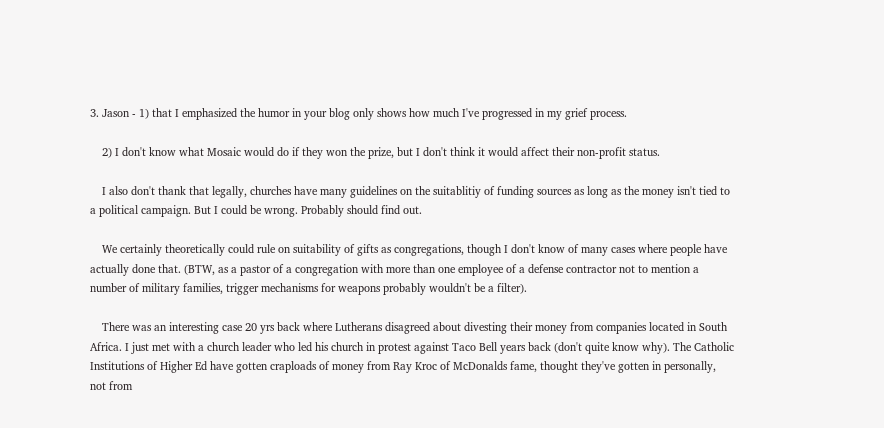3. Jason - 1) that I emphasized the humor in your blog only shows how much I've progressed in my grief process.

    2) I don't know what Mosaic would do if they won the prize, but I don't think it would affect their non-profit status.

    I also don't thank that legally, churches have many guidelines on the suitablitiy of funding sources as long as the money isn't tied to a political campaign. But I could be wrong. Probably should find out.

    We certainly theoretically could rule on suitability of gifts as congregations, though I don't know of many cases where people have actually done that. (BTW, as a pastor of a congregation with more than one employee of a defense contractor not to mention a number of military families, trigger mechanisms for weapons probably wouldn't be a filter).

    There was an interesting case 20 yrs back where Lutherans disagreed about divesting their money from companies located in South Africa. I just met with a church leader who led his church in protest against Taco Bell years back (don't quite know why). The Catholic Institutions of Higher Ed have gotten craploads of money from Ray Kroc of McDonalds fame, thought they've gotten in personally, not from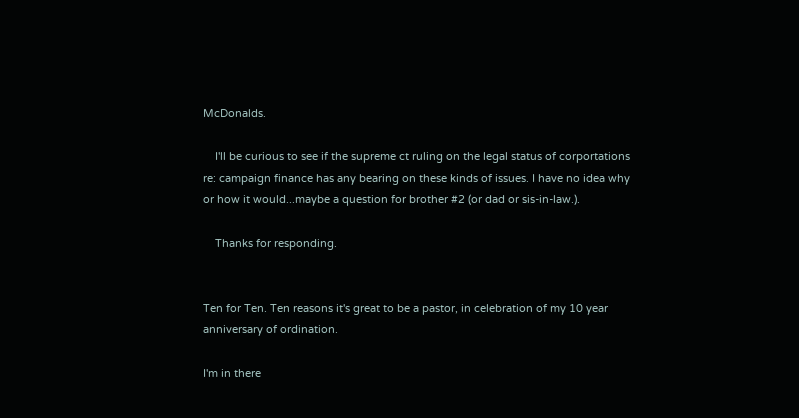McDonalds.

    I'll be curious to see if the supreme ct ruling on the legal status of corportations re: campaign finance has any bearing on these kinds of issues. I have no idea why or how it would...maybe a question for brother #2 (or dad or sis-in-law.).

    Thanks for responding.


Ten for Ten. Ten reasons it's great to be a pastor, in celebration of my 10 year anniversary of ordination.

I'm in there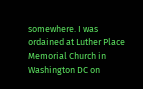somewhere. I was ordained at Luther Place Memorial Church in Washington DC on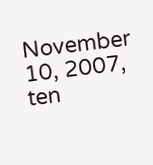November 10, 2007, ten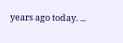years ago today. ...